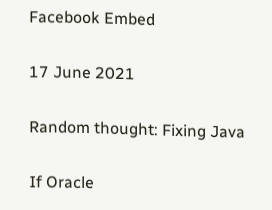Facebook Embed

17 June 2021

Random thought: Fixing Java

If Oracle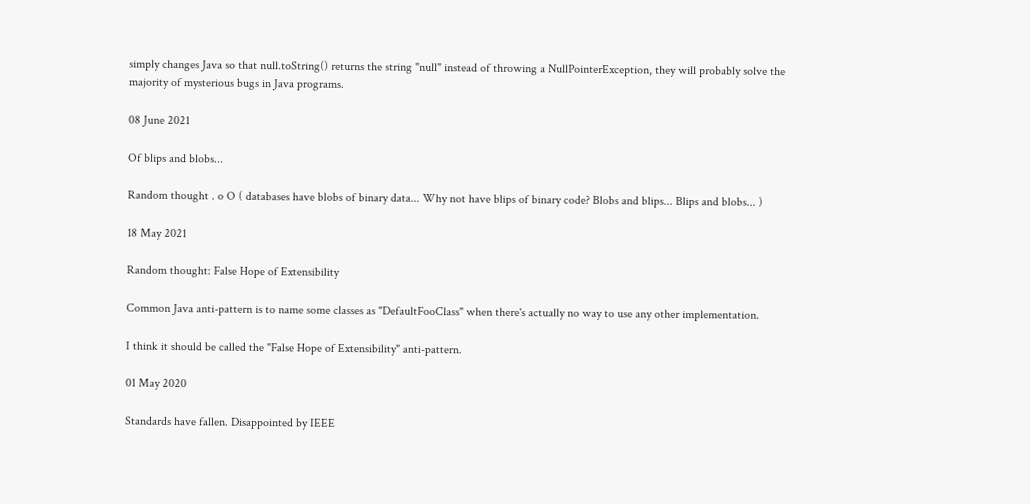simply changes Java so that null.toString() returns the string "null" instead of throwing a NullPointerException, they will probably solve the majority of mysterious bugs in Java programs.

08 June 2021

Of blips and blobs...

Random thought . o O ( databases have blobs of binary data... Why not have blips of binary code? Blobs and blips... Blips and blobs... )

18 May 2021

Random thought: False Hope of Extensibility

Common Java anti-pattern is to name some classes as "DefaultFooClass" when there's actually no way to use any other implementation.

I think it should be called the "False Hope of Extensibility" anti-pattern.

01 May 2020

Standards have fallen. Disappointed by IEEE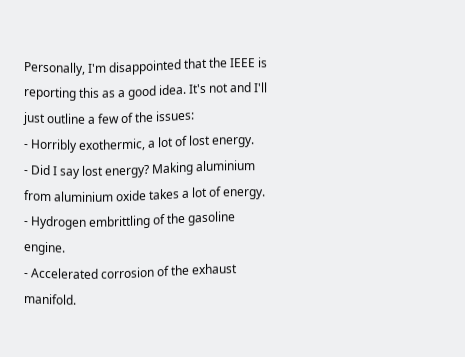Personally, I'm disappointed that the IEEE is reporting this as a good idea. It's not and I'll just outline a few of the issues:
- Horribly exothermic, a lot of lost energy.
- Did I say lost energy? Making aluminium from aluminium oxide takes a lot of energy.
- Hydrogen embrittling of the gasoline engine.
- Accelerated corrosion of the exhaust manifold.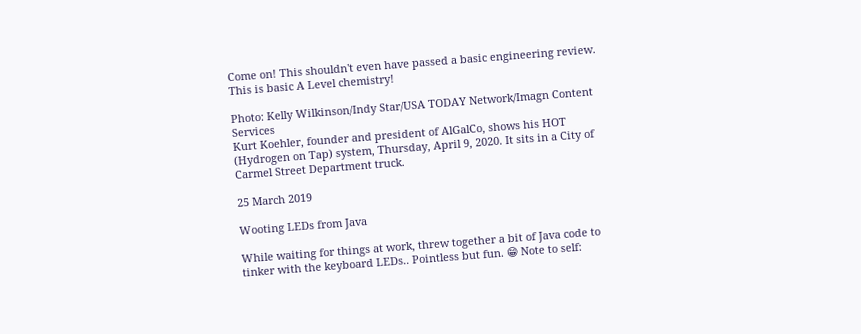Come on! This shouldn't even have passed a basic engineering review. This is basic A Level chemistry!

Photo: Kelly Wilkinson/Indy Star/USA TODAY Network/Imagn Content Services
Kurt Koehler, founder and president of AlGalCo, shows his HOT (Hydrogen on Tap) system, Thursday, April 9, 2020. It sits in a City of Carmel Street Department truck.

25 March 2019

Wooting LEDs from Java

While waiting for things at work, threw together a bit of Java code to tinker with the keyboard LEDs.. Pointless but fun. 😁 Note to self: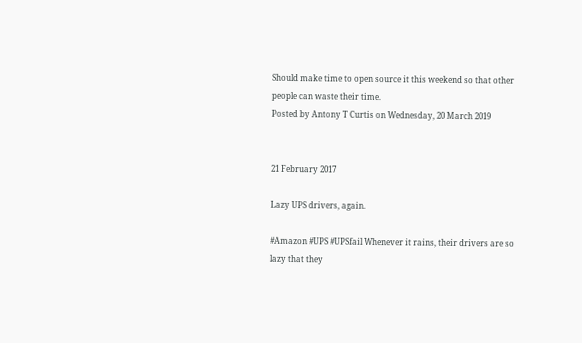Should make time to open source it this weekend so that other people can waste their time.
Posted by Antony T Curtis on Wednesday, 20 March 2019


21 February 2017

Lazy UPS drivers, again.

#Amazon #UPS #UPSfail Whenever it rains, their drivers are so lazy that they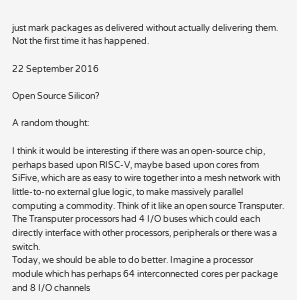just mark packages as delivered without actually delivering them. Not the first time it has happened.

22 September 2016

Open Source Silicon?

A random thought:

I think it would be interesting if there was an open-source chip, perhaps based upon RISC-V, maybe based upon cores from SiFive, which are as easy to wire together into a mesh network with little-to-no external glue logic, to make massively parallel computing a commodity. Think of it like an open source Transputer. The Transputer processors had 4 I/O buses which could each directly interface with other processors, peripherals or there was a switch.
Today, we should be able to do better. Imagine a processor module which has perhaps 64 interconnected cores per package and 8 I/O channels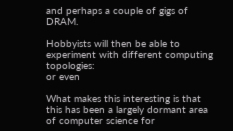and perhaps a couple of gigs of DRAM.

Hobbyists will then be able to experiment with different computing topologies:
or even

What makes this interesting is that this has been a largely dormant area of computer science for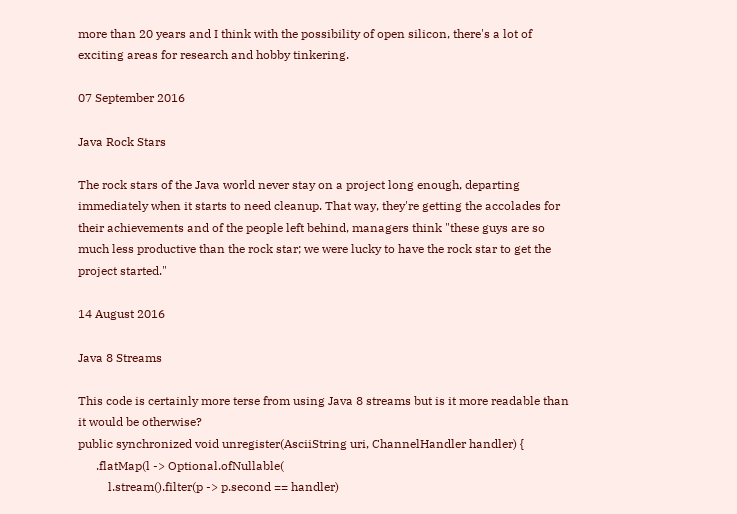more than 20 years and I think with the possibility of open silicon, there's a lot of exciting areas for research and hobby tinkering.

07 September 2016

Java Rock Stars

The rock stars of the Java world never stay on a project long enough, departing immediately when it starts to need cleanup. That way, they're getting the accolades for their achievements and of the people left behind, managers think "these guys are so much less productive than the rock star; we were lucky to have the rock star to get the project started."

14 August 2016

Java 8 Streams

This code is certainly more terse from using Java 8 streams but is it more readable than it would be otherwise?
public synchronized void unregister(AsciiString uri, ChannelHandler handler) {
      .flatMap(l -> Optional.ofNullable(
          l.stream().filter(p -> p.second == handler)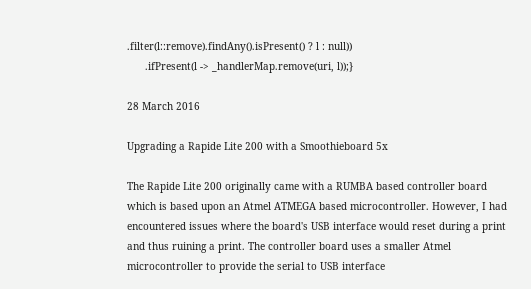.filter(l::remove).findAny().isPresent() ? l : null))
      .ifPresent(l -> _handlerMap.remove(uri, l));}

28 March 2016

Upgrading a Rapide Lite 200 with a Smoothieboard 5x

The Rapide Lite 200 originally came with a RUMBA based controller board which is based upon an Atmel ATMEGA based microcontroller. However, I had encountered issues where the board's USB interface would reset during a print and thus ruining a print. The controller board uses a smaller Atmel microcontroller to provide the serial to USB interface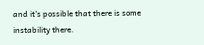and it's possible that there is some instability there.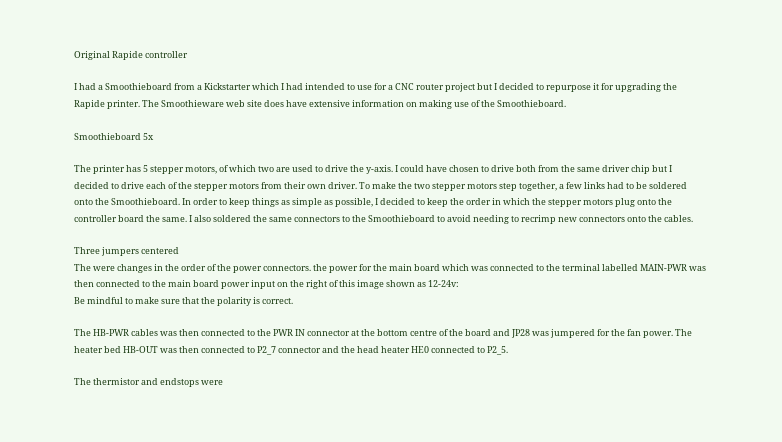Original Rapide controller

I had a Smoothieboard from a Kickstarter which I had intended to use for a CNC router project but I decided to repurpose it for upgrading the Rapide printer. The Smoothieware web site does have extensive information on making use of the Smoothieboard.

Smoothieboard 5x

The printer has 5 stepper motors, of which two are used to drive the y-axis. I could have chosen to drive both from the same driver chip but I decided to drive each of the stepper motors from their own driver. To make the two stepper motors step together, a few links had to be soldered onto the Smoothieboard. In order to keep things as simple as possible, I decided to keep the order in which the stepper motors plug onto the controller board the same. I also soldered the same connectors to the Smoothieboard to avoid needing to recrimp new connectors onto the cables.

Three jumpers centered
The were changes in the order of the power connectors. the power for the main board which was connected to the terminal labelled MAIN-PWR was then connected to the main board power input on the right of this image shown as 12-24v:
Be mindful to make sure that the polarity is correct.

The HB-PWR cables was then connected to the PWR IN connector at the bottom centre of the board and JP28 was jumpered for the fan power. The heater bed HB-OUT was then connected to P2_7 connector and the head heater HE0 connected to P2_5.

The thermistor and endstops were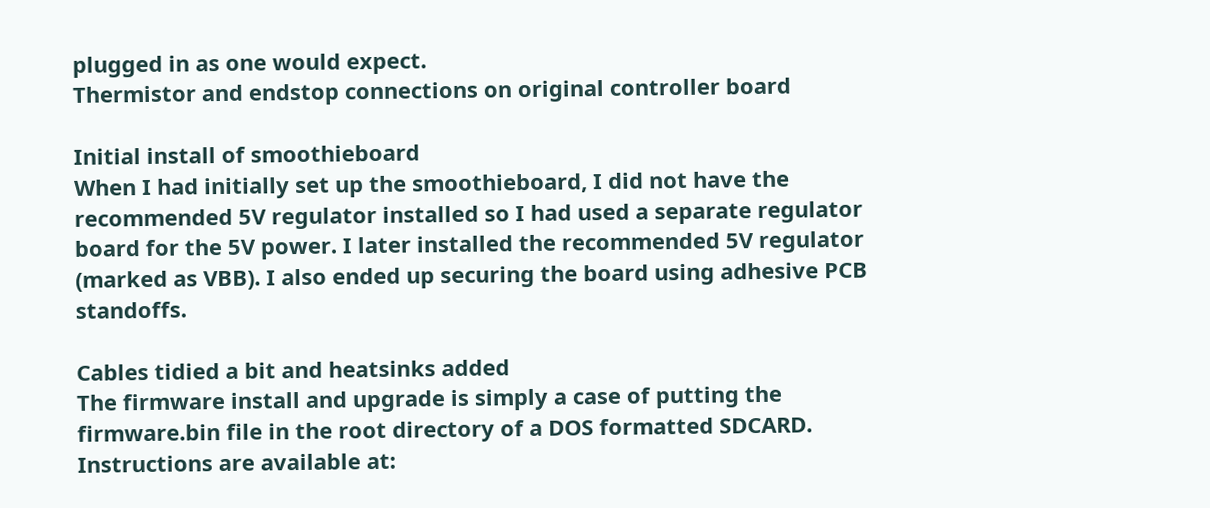plugged in as one would expect.
Thermistor and endstop connections on original controller board

Initial install of smoothieboard
When I had initially set up the smoothieboard, I did not have the recommended 5V regulator installed so I had used a separate regulator board for the 5V power. I later installed the recommended 5V regulator (marked as VBB). I also ended up securing the board using adhesive PCB standoffs.

Cables tidied a bit and heatsinks added
The firmware install and upgrade is simply a case of putting the firmware.bin file in the root directory of a DOS formatted SDCARD. Instructions are available at: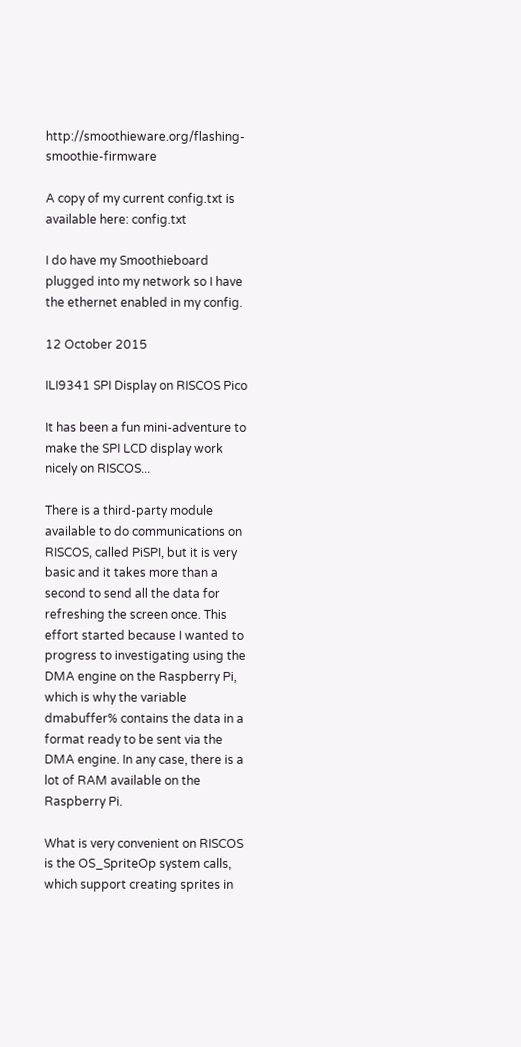http://smoothieware.org/flashing-smoothie-firmware

A copy of my current config.txt is available here: config.txt

I do have my Smoothieboard plugged into my network so I have the ethernet enabled in my config.

12 October 2015

ILI9341 SPI Display on RISCOS Pico

It has been a fun mini-adventure to make the SPI LCD display work nicely on RISCOS...

There is a third-party module available to do communications on RISCOS, called PiSPI, but it is very basic and it takes more than a second to send all the data for refreshing the screen once. This effort started because I wanted to progress to investigating using the DMA engine on the Raspberry Pi, which is why the variable dmabuffer% contains the data in a format ready to be sent via the DMA engine. In any case, there is a lot of RAM available on the Raspberry Pi.

What is very convenient on RISCOS is the OS_SpriteOp system calls, which support creating sprites in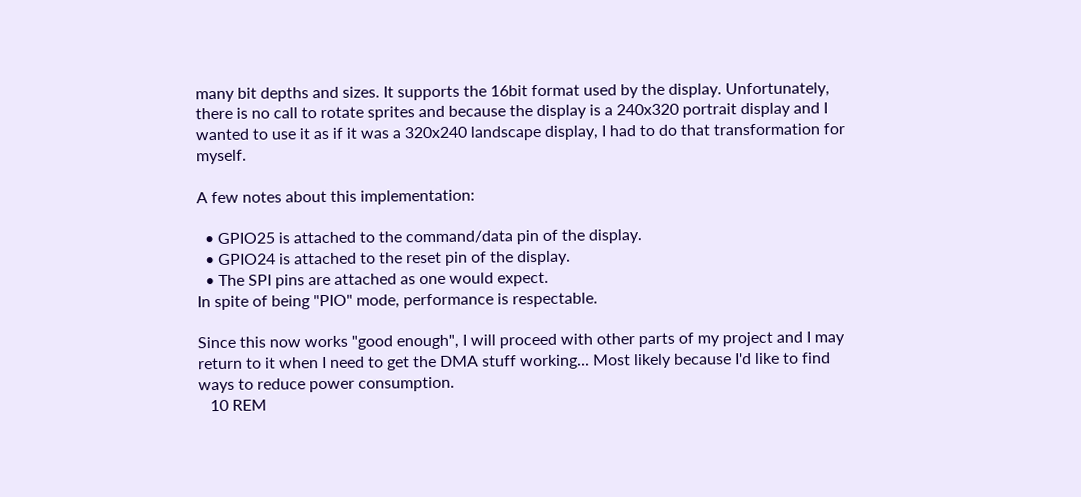many bit depths and sizes. It supports the 16bit format used by the display. Unfortunately, there is no call to rotate sprites and because the display is a 240x320 portrait display and I wanted to use it as if it was a 320x240 landscape display, I had to do that transformation for myself.

A few notes about this implementation:

  • GPIO25 is attached to the command/data pin of the display.
  • GPIO24 is attached to the reset pin of the display.
  • The SPI pins are attached as one would expect.
In spite of being "PIO" mode, performance is respectable.

Since this now works "good enough", I will proceed with other parts of my project and I may return to it when I need to get the DMA stuff working... Most likely because I'd like to find ways to reduce power consumption.
   10 REM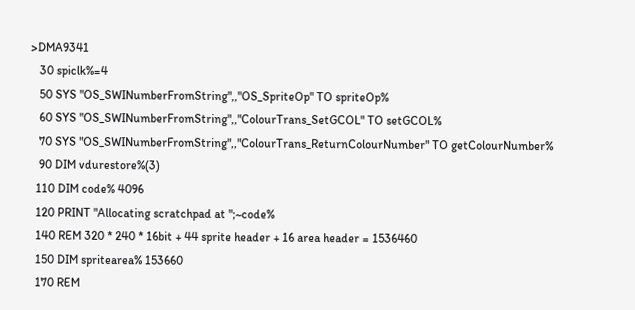>DMA9341
   30 spiclk%=4
   50 SYS "OS_SWINumberFromString",,"OS_SpriteOp" TO spriteOp%
   60 SYS "OS_SWINumberFromString",,"ColourTrans_SetGCOL" TO setGCOL%
   70 SYS "OS_SWINumberFromString",,"ColourTrans_ReturnColourNumber" TO getColourNumber%
   90 DIM vdurestore%(3)
  110 DIM code% 4096
  120 PRINT "Allocating scratchpad at ";~code%
  140 REM 320 * 240 * 16bit + 44 sprite header + 16 area header = 1536460
  150 DIM spritearea% 153660
  170 REM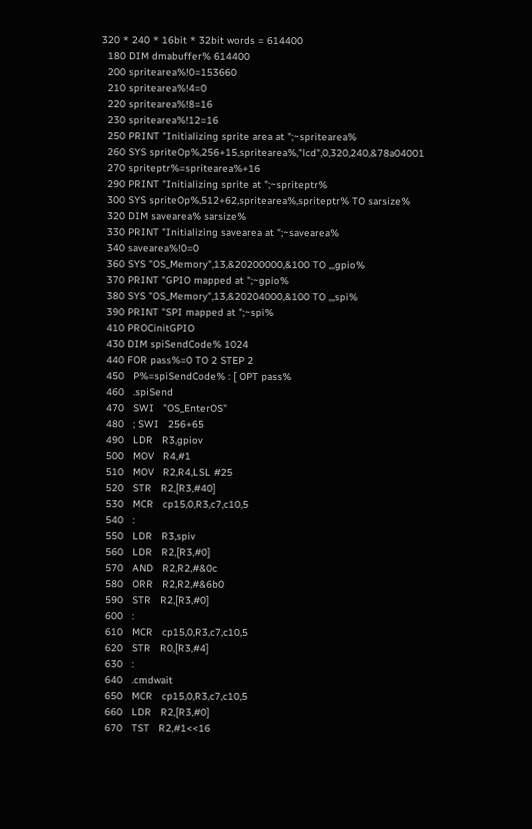320 * 240 * 16bit * 32bit words = 614400
  180 DIM dmabuffer% 614400
  200 spritearea%!0=153660
  210 spritearea%!4=0
  220 spritearea%!8=16
  230 spritearea%!12=16
  250 PRINT "Initializing sprite area at ";~spritearea%
  260 SYS spriteOp%,256+15,spritearea%,"lcd",0,320,240,&78a04001
  270 spriteptr%=spritearea%+16
  290 PRINT "Initializing sprite at ";~spriteptr%
  300 SYS spriteOp%,512+62,spritearea%,spriteptr% TO sarsize%
  320 DIM savearea% sarsize%
  330 PRINT "Initializing savearea at ";~savearea%
  340 savearea%!0=0
  360 SYS "OS_Memory",13,&20200000,&100 TO ,,,gpio%
  370 PRINT "GPIO mapped at ";~gpio%
  380 SYS "OS_Memory",13,&20204000,&100 TO ,,,spi%
  390 PRINT "SPI mapped at ";~spi%
  410 PROCinitGPIO
  430 DIM spiSendCode% 1024
  440 FOR pass%=0 TO 2 STEP 2
  450   P%=spiSendCode% : [ OPT pass%
  460   .spiSend
  470   SWI   "OS_EnterOS"
  480   ; SWI   256+65
  490   LDR   R3,gpiov
  500   MOV   R4,#1
  510   MOV   R2,R4,LSL #25
  520   STR   R2,[R3,#40]
  530   MCR   cp15,0,R3,c7,c10,5
  540   :
  550   LDR   R3,spiv
  560   LDR   R2,[R3,#0]
  570   AND   R2,R2,#&0c
  580   ORR   R2,R2,#&6b0
  590   STR   R2,[R3,#0]
  600   :
  610   MCR   cp15,0,R3,c7,c10,5
  620   STR   R0,[R3,#4]
  630   :
  640   .cmdwait
  650   MCR   cp15,0,R3,c7,c10,5
  660   LDR   R2,[R3,#0]
  670   TST   R2,#1<<16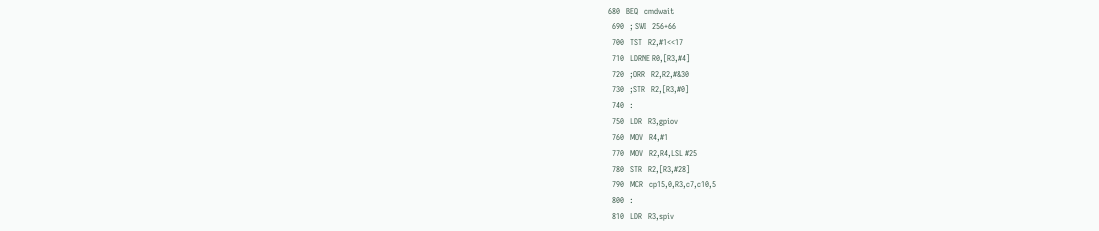680   BEQ   cmdwait
  690   ; SWI   256+66
  700   TST   R2,#1<<17
  710   LDRNE R0,[R3,#4]
  720   ;ORR   R2,R2,#&30
  730   ;STR   R2,[R3,#0]
  740   :
  750   LDR   R3,gpiov
  760   MOV   R4,#1
  770   MOV   R2,R4,LSL #25
  780   STR   R2,[R3,#28]
  790   MCR   cp15,0,R3,c7,c10,5
  800   :
  810   LDR   R3,spiv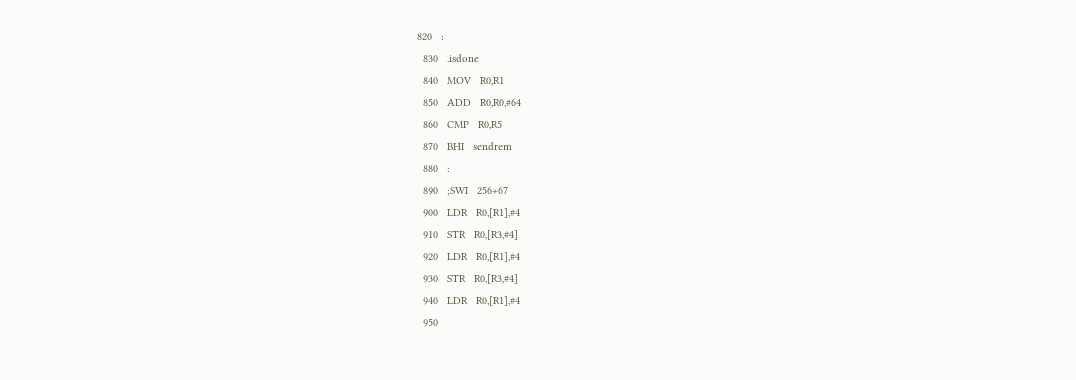820   :
  830   .isdone
  840   MOV   R0,R1
  850   ADD   R0,R0,#64
  860   CMP   R0,R5
  870   BHI   sendrem
  880   :
  890   ;SWI   256+67
  900   LDR   R0,[R1],#4
  910   STR   R0,[R3,#4]
  920   LDR   R0,[R1],#4
  930   STR   R0,[R3,#4]
  940   LDR   R0,[R1],#4
  950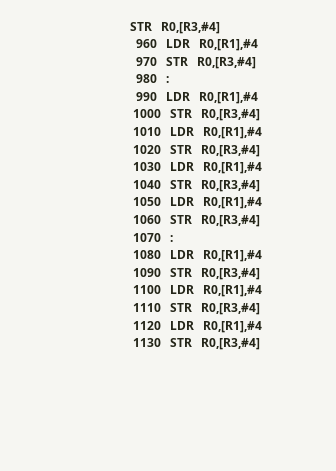STR   R0,[R3,#4]
  960   LDR   R0,[R1],#4
  970   STR   R0,[R3,#4]
  980   :
  990   LDR   R0,[R1],#4
 1000   STR   R0,[R3,#4]
 1010   LDR   R0,[R1],#4
 1020   STR   R0,[R3,#4]
 1030   LDR   R0,[R1],#4
 1040   STR   R0,[R3,#4]
 1050   LDR   R0,[R1],#4
 1060   STR   R0,[R3,#4]
 1070   :
 1080   LDR   R0,[R1],#4
 1090   STR   R0,[R3,#4]
 1100   LDR   R0,[R1],#4
 1110   STR   R0,[R3,#4]
 1120   LDR   R0,[R1],#4
 1130   STR   R0,[R3,#4]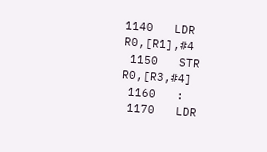1140   LDR   R0,[R1],#4
 1150   STR   R0,[R3,#4]
 1160   :
 1170   LDR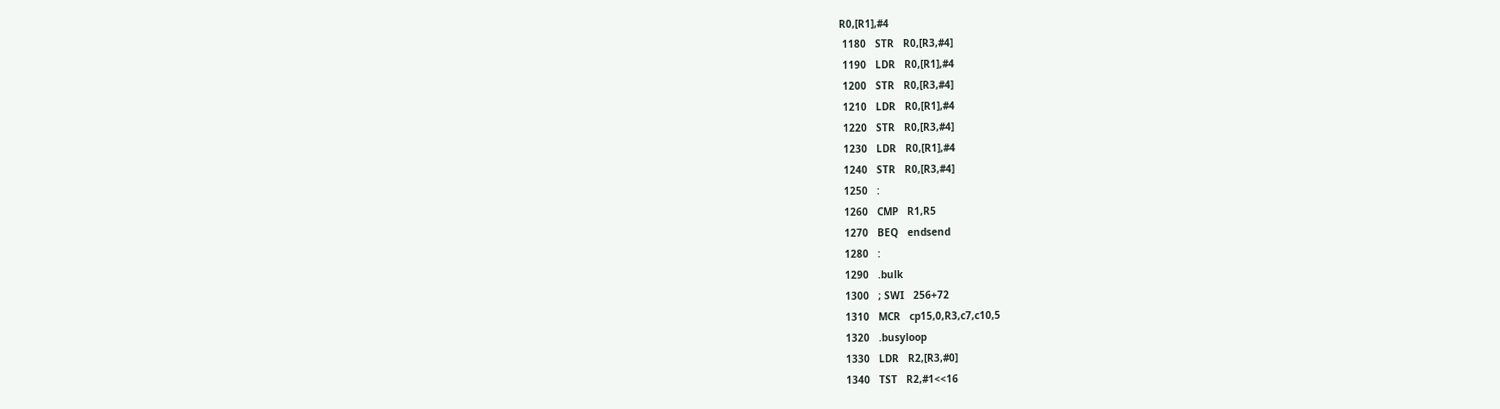R0,[R1],#4
 1180   STR   R0,[R3,#4]
 1190   LDR   R0,[R1],#4
 1200   STR   R0,[R3,#4]
 1210   LDR   R0,[R1],#4
 1220   STR   R0,[R3,#4]
 1230   LDR   R0,[R1],#4
 1240   STR   R0,[R3,#4]
 1250   :
 1260   CMP   R1,R5
 1270   BEQ   endsend
 1280   :
 1290   .bulk
 1300   ; SWI   256+72
 1310   MCR   cp15,0,R3,c7,c10,5
 1320   .busyloop
 1330   LDR   R2,[R3,#0]
 1340   TST   R2,#1<<16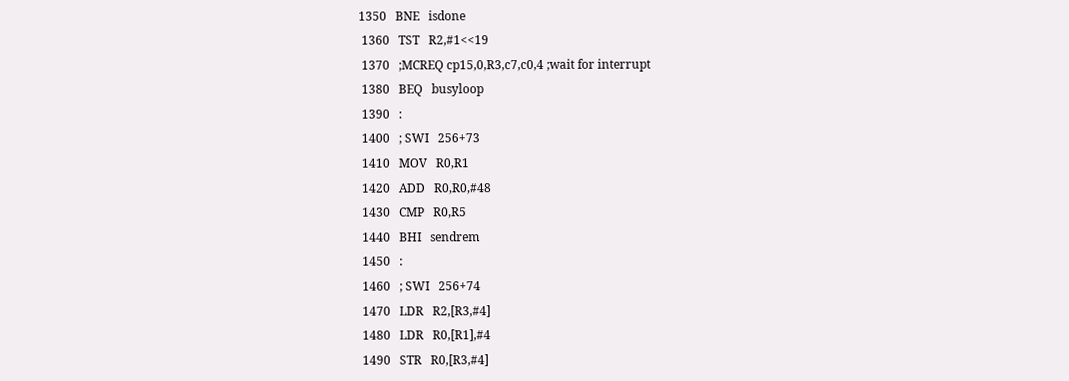1350   BNE   isdone
 1360   TST   R2,#1<<19
 1370   ;MCREQ cp15,0,R3,c7,c0,4 ;wait for interrupt
 1380   BEQ   busyloop
 1390   :
 1400   ; SWI   256+73
 1410   MOV   R0,R1
 1420   ADD   R0,R0,#48
 1430   CMP   R0,R5
 1440   BHI   sendrem
 1450   :
 1460   ; SWI   256+74
 1470   LDR   R2,[R3,#4]
 1480   LDR   R0,[R1],#4
 1490   STR   R0,[R3,#4]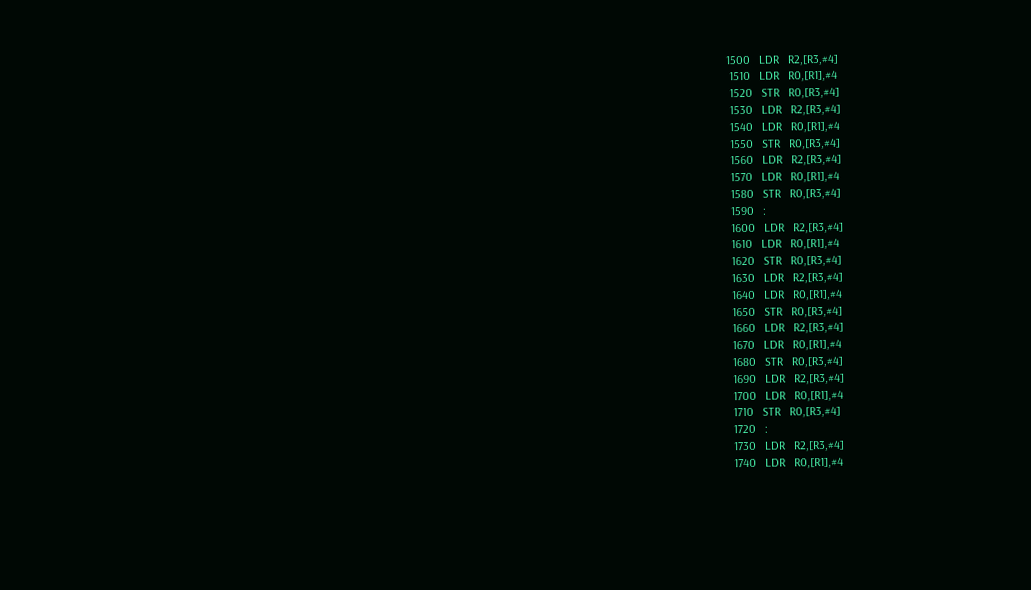1500   LDR   R2,[R3,#4]
 1510   LDR   R0,[R1],#4
 1520   STR   R0,[R3,#4]
 1530   LDR   R2,[R3,#4]
 1540   LDR   R0,[R1],#4
 1550   STR   R0,[R3,#4]
 1560   LDR   R2,[R3,#4]
 1570   LDR   R0,[R1],#4
 1580   STR   R0,[R3,#4]
 1590   :
 1600   LDR   R2,[R3,#4]
 1610   LDR   R0,[R1],#4
 1620   STR   R0,[R3,#4]
 1630   LDR   R2,[R3,#4]
 1640   LDR   R0,[R1],#4
 1650   STR   R0,[R3,#4]
 1660   LDR   R2,[R3,#4]
 1670   LDR   R0,[R1],#4
 1680   STR   R0,[R3,#4]
 1690   LDR   R2,[R3,#4]
 1700   LDR   R0,[R1],#4
 1710   STR   R0,[R3,#4]
 1720   :
 1730   LDR   R2,[R3,#4]
 1740   LDR   R0,[R1],#4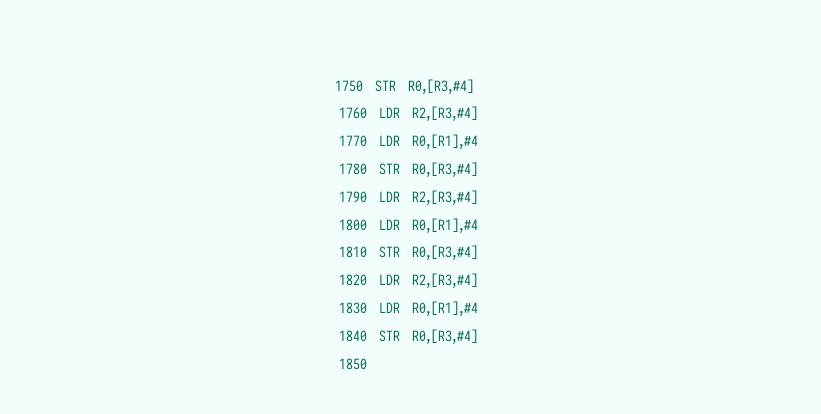1750   STR   R0,[R3,#4]
 1760   LDR   R2,[R3,#4]
 1770   LDR   R0,[R1],#4
 1780   STR   R0,[R3,#4]
 1790   LDR   R2,[R3,#4]
 1800   LDR   R0,[R1],#4
 1810   STR   R0,[R3,#4]
 1820   LDR   R2,[R3,#4]
 1830   LDR   R0,[R1],#4
 1840   STR   R0,[R3,#4]
 1850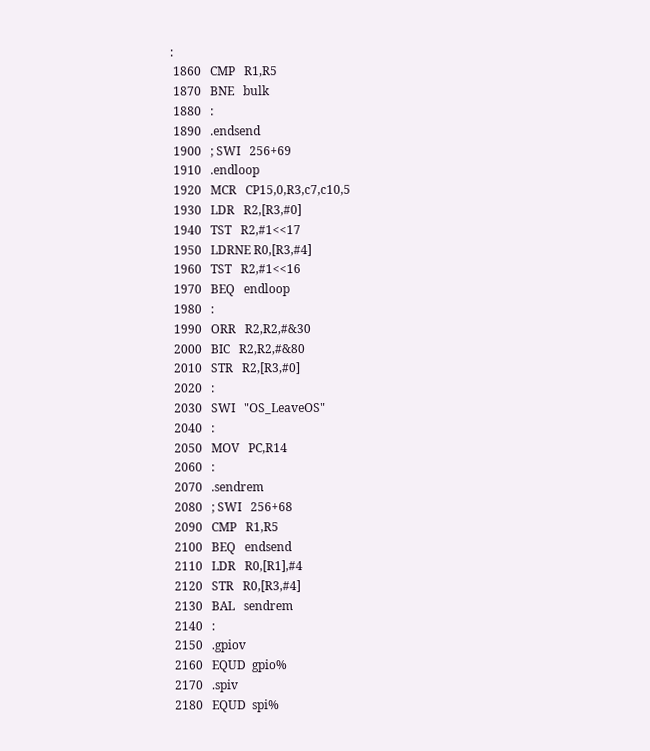:
 1860   CMP   R1,R5
 1870   BNE   bulk
 1880   :
 1890   .endsend
 1900   ; SWI   256+69
 1910   .endloop
 1920   MCR   CP15,0,R3,c7,c10,5
 1930   LDR   R2,[R3,#0]
 1940   TST   R2,#1<<17
 1950   LDRNE R0,[R3,#4]
 1960   TST   R2,#1<<16
 1970   BEQ   endloop
 1980   :
 1990   ORR   R2,R2,#&30
 2000   BIC   R2,R2,#&80
 2010   STR   R2,[R3,#0]
 2020   :
 2030   SWI   "OS_LeaveOS"
 2040   :
 2050   MOV   PC,R14
 2060   :
 2070   .sendrem
 2080   ; SWI   256+68
 2090   CMP   R1,R5
 2100   BEQ   endsend
 2110   LDR   R0,[R1],#4
 2120   STR   R0,[R3,#4]
 2130   BAL   sendrem
 2140   :
 2150   .gpiov
 2160   EQUD  gpio%
 2170   .spiv
 2180   EQUD  spi%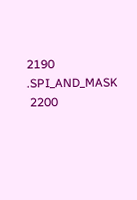2190   .SPI_AND_MASK
 2200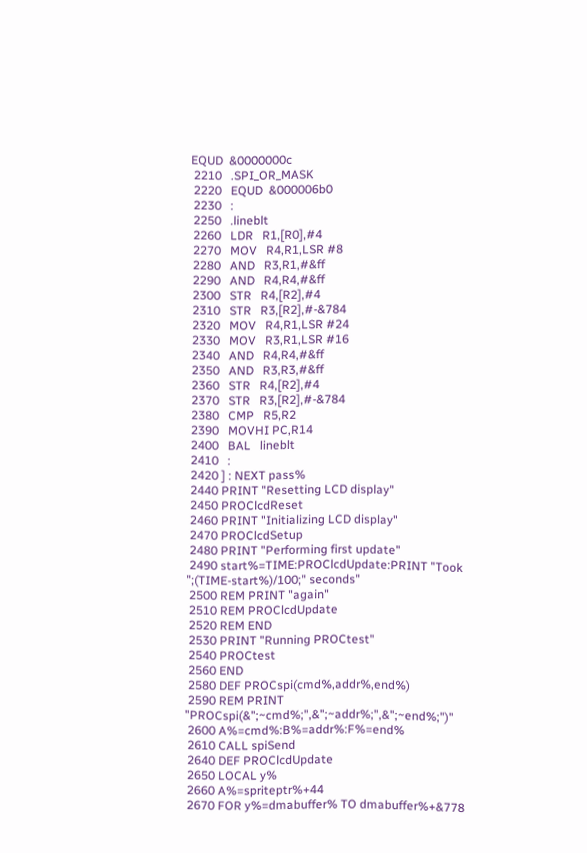EQUD  &0000000c
 2210   .SPI_OR_MASK
 2220   EQUD  &000006b0
 2230   :
 2250   .lineblt
 2260   LDR   R1,[R0],#4
 2270   MOV   R4,R1,LSR #8
 2280   AND   R3,R1,#&ff
 2290   AND   R4,R4,#&ff
 2300   STR   R4,[R2],#4
 2310   STR   R3,[R2],#-&784
 2320   MOV   R4,R1,LSR #24
 2330   MOV   R3,R1,LSR #16
 2340   AND   R4,R4,#&ff
 2350   AND   R3,R3,#&ff
 2360   STR   R4,[R2],#4
 2370   STR   R3,[R2],#-&784
 2380   CMP   R5,R2
 2390   MOVHI PC,R14
 2400   BAL   lineblt
 2410   :
 2420 ] : NEXT pass%
 2440 PRINT "Resetting LCD display"
 2450 PROClcdReset
 2460 PRINT "Initializing LCD display"
 2470 PROClcdSetup
 2480 PRINT "Performing first update"
 2490 start%=TIME:PROClcdUpdate:PRINT "Took ";(TIME-start%)/100;" seconds"
 2500 REM PRINT "again"
 2510 REM PROClcdUpdate
 2520 REM END
 2530 PRINT "Running PROCtest"
 2540 PROCtest
 2560 END
 2580 DEF PROCspi(cmd%,addr%,end%)
 2590 REM PRINT "PROCspi(&";~cmd%;",&";~addr%;",&";~end%;")"
 2600 A%=cmd%:B%=addr%:F%=end%
 2610 CALL spiSend
 2640 DEF PROClcdUpdate
 2650 LOCAL y%
 2660 A%=spriteptr%+44
 2670 FOR y%=dmabuffer% TO dmabuffer%+&778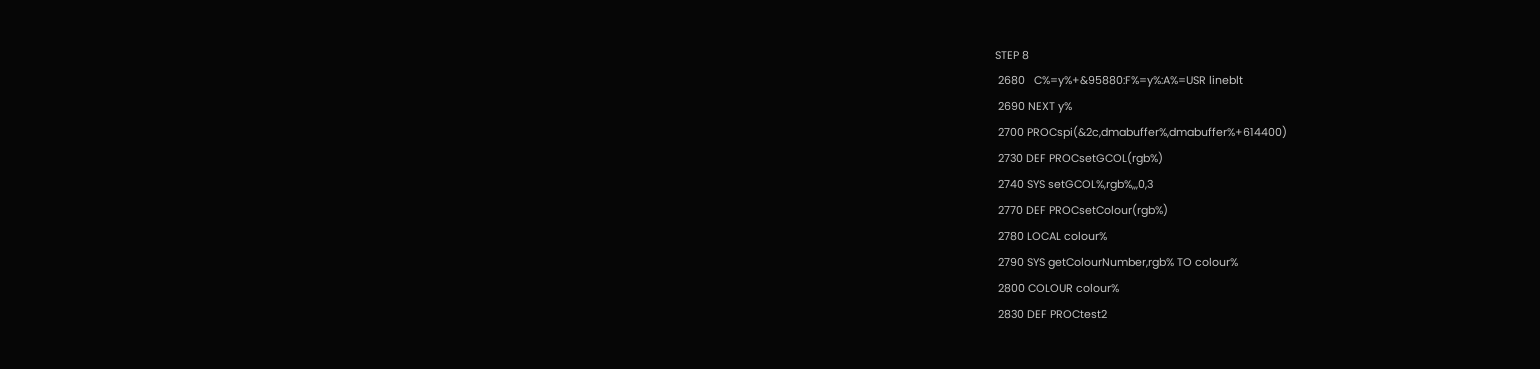STEP 8
 2680   C%=y%+&95880:F%=y%:A%=USR lineblt
 2690 NEXT y%
 2700 PROCspi(&2c,dmabuffer%,dmabuffer%+614400)
 2730 DEF PROCsetGCOL(rgb%)
 2740 SYS setGCOL%,rgb%,,,0,3
 2770 DEF PROCsetColour(rgb%)
 2780 LOCAL colour%
 2790 SYS getColourNumber,rgb% TO colour%
 2800 COLOUR colour%
 2830 DEF PROCtest2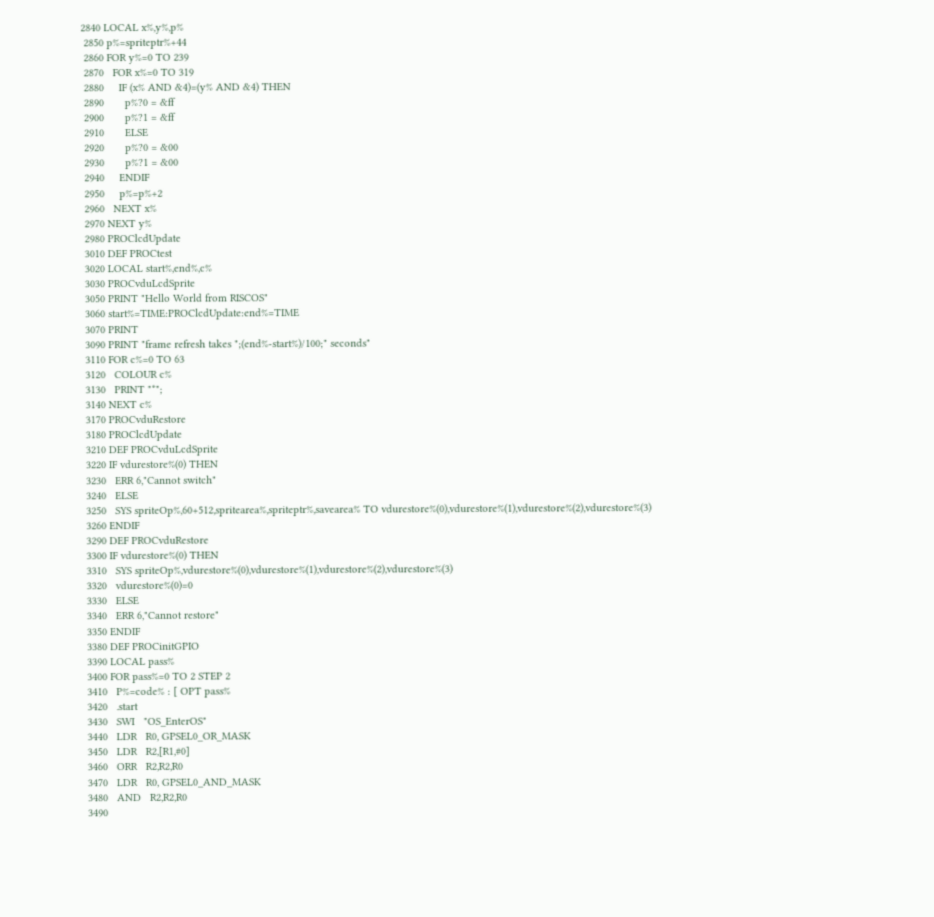2840 LOCAL x%,y%,p%
 2850 p%=spriteptr%+44
 2860 FOR y%=0 TO 239
 2870   FOR x%=0 TO 319
 2880     IF (x% AND &4)=(y% AND &4) THEN
 2890       p%?0 = &ff
 2900       p%?1 = &ff
 2910       ELSE
 2920       p%?0 = &00
 2930       p%?1 = &00
 2940     ENDIF
 2950     p%=p%+2
 2960   NEXT x%
 2970 NEXT y%
 2980 PROClcdUpdate
 3010 DEF PROCtest
 3020 LOCAL start%,end%,c%
 3030 PROCvduLcdSprite
 3050 PRINT "Hello World from RISCOS"
 3060 start%=TIME:PROClcdUpdate:end%=TIME
 3070 PRINT
 3090 PRINT "frame refresh takes ";(end%-start%)/100;" seconds"
 3110 FOR c%=0 TO 63
 3120   COLOUR c%
 3130   PRINT "*";
 3140 NEXT c%
 3170 PROCvduRestore
 3180 PROClcdUpdate
 3210 DEF PROCvduLcdSprite
 3220 IF vdurestore%(0) THEN
 3230   ERR 6,"Cannot switch"
 3240   ELSE
 3250   SYS spriteOp%,60+512,spritearea%,spriteptr%,savearea% TO vdurestore%(0),vdurestore%(1),vdurestore%(2),vdurestore%(3)
 3260 ENDIF
 3290 DEF PROCvduRestore
 3300 IF vdurestore%(0) THEN
 3310   SYS spriteOp%,vdurestore%(0),vdurestore%(1),vdurestore%(2),vdurestore%(3)
 3320   vdurestore%(0)=0
 3330   ELSE
 3340   ERR 6,"Cannot restore"
 3350 ENDIF
 3380 DEF PROCinitGPIO
 3390 LOCAL pass%
 3400 FOR pass%=0 TO 2 STEP 2
 3410   P%=code% : [ OPT pass%
 3420   .start
 3430   SWI   "OS_EnterOS"
 3440   LDR   R0, GPSEL0_OR_MASK
 3450   LDR   R2,[R1,#0]
 3460   ORR   R2,R2,R0
 3470   LDR   R0, GPSEL0_AND_MASK
 3480   AND   R2,R2,R0
 3490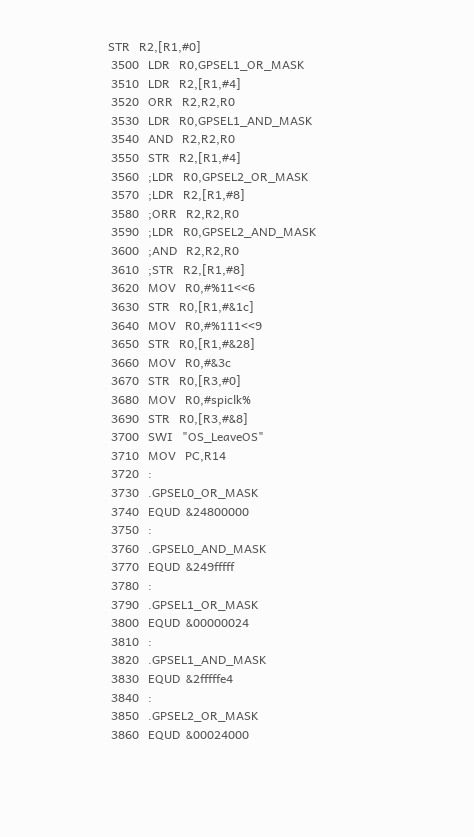STR   R2,[R1,#0]
 3500   LDR   R0,GPSEL1_OR_MASK
 3510   LDR   R2,[R1,#4]
 3520   ORR   R2,R2,R0
 3530   LDR   R0,GPSEL1_AND_MASK
 3540   AND   R2,R2,R0
 3550   STR   R2,[R1,#4]
 3560   ;LDR   R0,GPSEL2_OR_MASK
 3570   ;LDR   R2,[R1,#8]
 3580   ;ORR   R2,R2,R0
 3590   ;LDR   R0,GPSEL2_AND_MASK
 3600   ;AND   R2,R2,R0
 3610   ;STR   R2,[R1,#8]
 3620   MOV   R0,#%11<<6
 3630   STR   R0,[R1,#&1c]
 3640   MOV   R0,#%111<<9
 3650   STR   R0,[R1,#&28]
 3660   MOV   R0,#&3c
 3670   STR   R0,[R3,#0]
 3680   MOV   R0,#spiclk%
 3690   STR   R0,[R3,#&8]
 3700   SWI   "OS_LeaveOS"
 3710   MOV   PC,R14
 3720   :
 3730   .GPSEL0_OR_MASK
 3740   EQUD  &24800000
 3750   :
 3760   .GPSEL0_AND_MASK
 3770   EQUD  &249fffff
 3780   :
 3790   .GPSEL1_OR_MASK
 3800   EQUD  &00000024
 3810   :
 3820   .GPSEL1_AND_MASK
 3830   EQUD  &2fffffe4
 3840   :
 3850   .GPSEL2_OR_MASK
 3860   EQUD  &00024000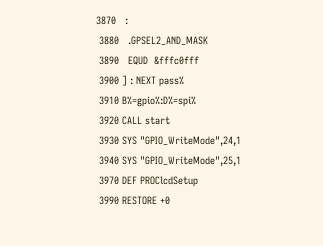3870   :
 3880   .GPSEL2_AND_MASK
 3890   EQUD  &fffc0fff
 3900 ] : NEXT pass%
 3910 B%=gpio%:D%=spi%
 3920 CALL start
 3930 SYS "GPIO_WriteMode",24,1
 3940 SYS "GPIO_WriteMode",25,1
 3970 DEF PROClcdSetup
 3990 RESTORE +0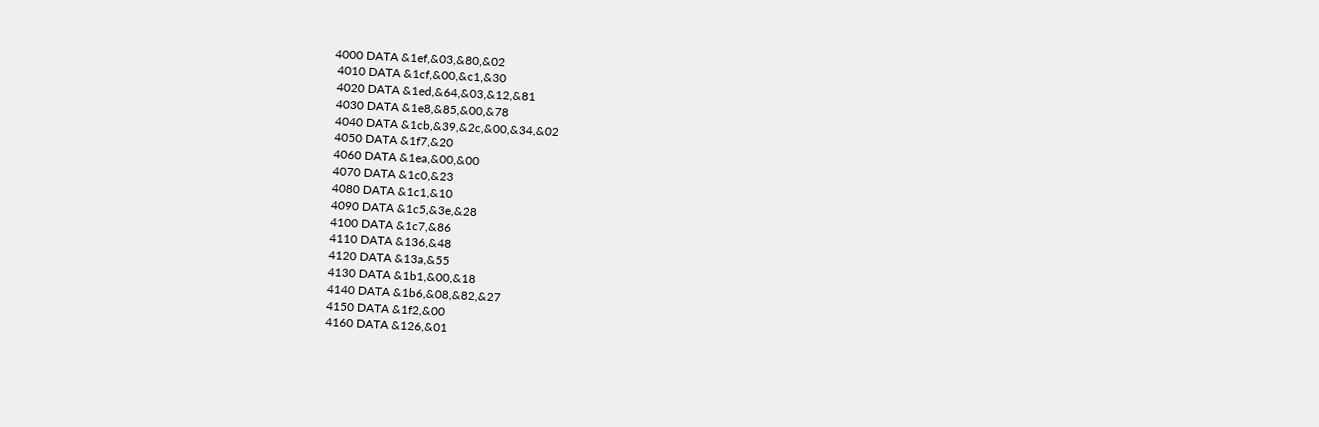4000 DATA &1ef,&03,&80,&02
 4010 DATA &1cf,&00,&c1,&30
 4020 DATA &1ed,&64,&03,&12,&81
 4030 DATA &1e8,&85,&00,&78
 4040 DATA &1cb,&39,&2c,&00,&34,&02
 4050 DATA &1f7,&20
 4060 DATA &1ea,&00,&00
 4070 DATA &1c0,&23
 4080 DATA &1c1,&10
 4090 DATA &1c5,&3e,&28
 4100 DATA &1c7,&86
 4110 DATA &136,&48
 4120 DATA &13a,&55
 4130 DATA &1b1,&00,&18
 4140 DATA &1b6,&08,&82,&27
 4150 DATA &1f2,&00
 4160 DATA &126,&01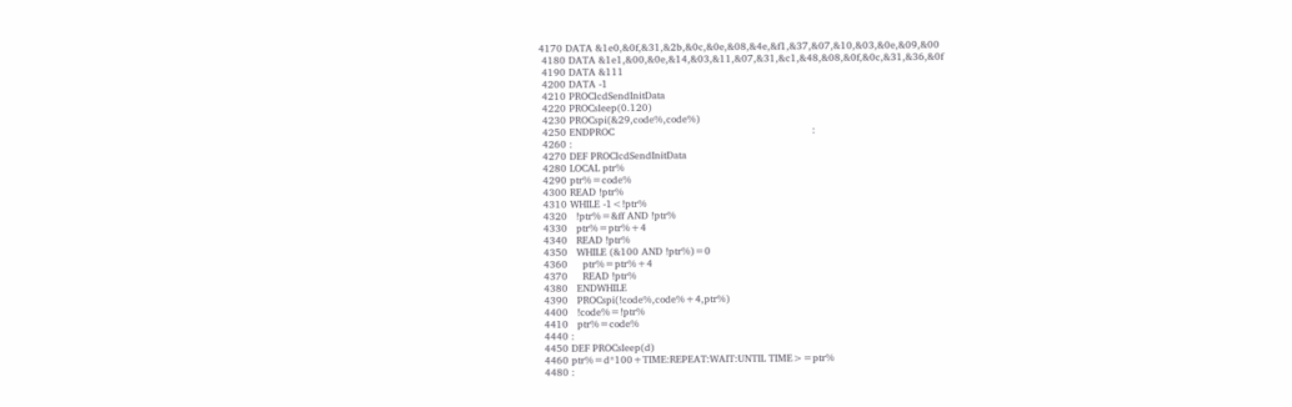4170 DATA &1e0,&0f,&31,&2b,&0c,&0e,&08,&4e,&f1,&37,&07,&10,&03,&0e,&09,&00
 4180 DATA &1e1,&00,&0e,&14,&03,&11,&07,&31,&c1,&48,&08,&0f,&0c,&31,&36,&0f
 4190 DATA &111
 4200 DATA -1
 4210 PROClcdSendInitData
 4220 PROCsleep(0.120)
 4230 PROCspi(&29,code%,code%)
 4250 ENDPROC                                                                  :
 4260 :
 4270 DEF PROClcdSendInitData
 4280 LOCAL ptr%
 4290 ptr%=code%
 4300 READ !ptr%
 4310 WHILE -1<!ptr%
 4320   !ptr%=&ff AND !ptr%
 4330   ptr%=ptr%+4
 4340   READ !ptr%
 4350   WHILE (&100 AND !ptr%)=0
 4360     ptr%=ptr%+4
 4370     READ !ptr%
 4380   ENDWHILE
 4390   PROCspi(!code%,code%+4,ptr%)
 4400   !code%=!ptr%
 4410   ptr%=code%
 4440 :
 4450 DEF PROCsleep(d)
 4460 ptr%=d*100+TIME:REPEAT:WAIT:UNTIL TIME>=ptr%
 4480 :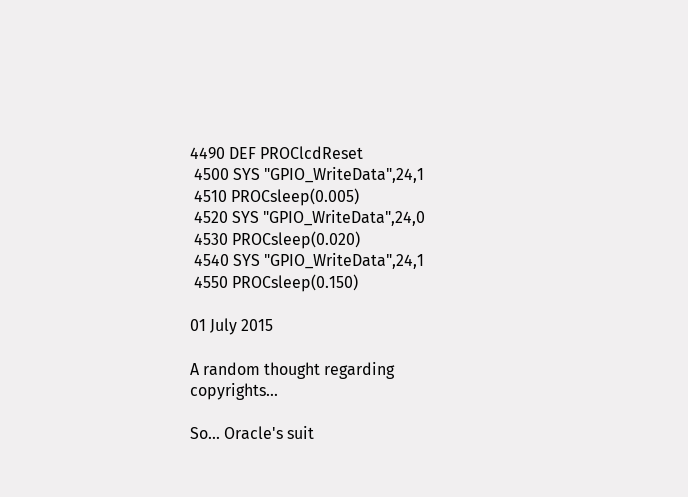4490 DEF PROClcdReset
 4500 SYS "GPIO_WriteData",24,1
 4510 PROCsleep(0.005)
 4520 SYS "GPIO_WriteData",24,0
 4530 PROCsleep(0.020)
 4540 SYS "GPIO_WriteData",24,1
 4550 PROCsleep(0.150)

01 July 2015

A random thought regarding copyrights...

So... Oracle's suit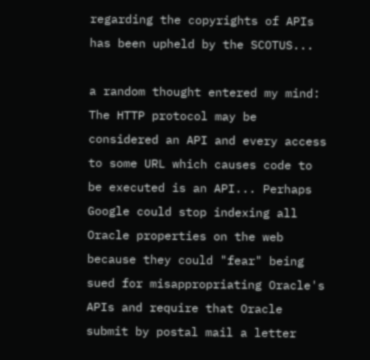regarding the copyrights of APIs has been upheld by the SCOTUS...

a random thought entered my mind: The HTTP protocol may be considered an API and every access to some URL which causes code to be executed is an API... Perhaps Google could stop indexing all Oracle properties on the web because they could "fear" being sued for misappropriating Oracle's APIs and require that Oracle submit by postal mail a letter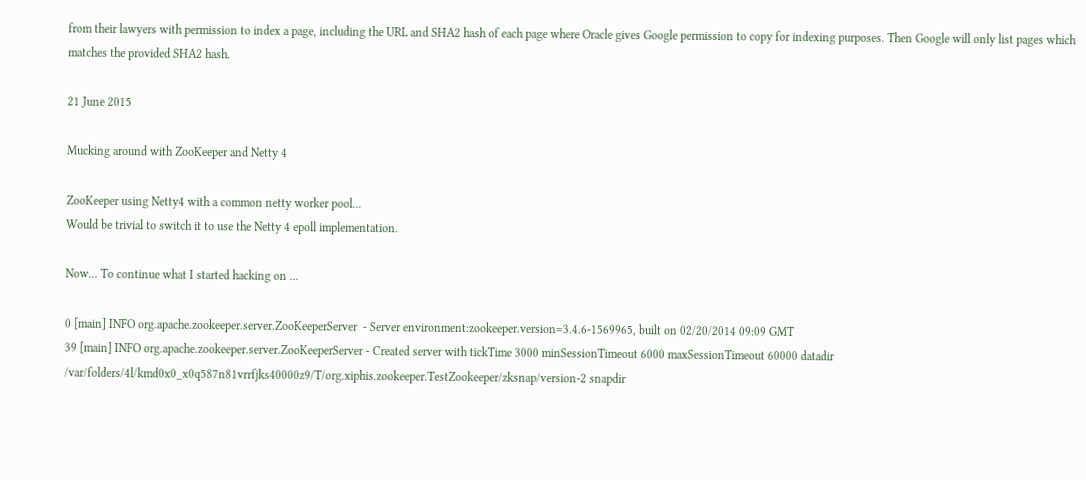from their lawyers with permission to index a page, including the URL and SHA2 hash of each page where Oracle gives Google permission to copy for indexing purposes. Then Google will only list pages which matches the provided SHA2 hash.

21 June 2015

Mucking around with ZooKeeper and Netty 4

ZooKeeper using Netty4 with a common netty worker pool...
Would be trivial to switch it to use the Netty 4 epoll implementation.

Now... To continue what I started hacking on ...

0 [main] INFO org.apache.zookeeper.server.ZooKeeperServer  - Server environment:zookeeper.version=3.4.6-1569965, built on 02/20/2014 09:09 GMT
39 [main] INFO org.apache.zookeeper.server.ZooKeeperServer - Created server with tickTime 3000 minSessionTimeout 6000 maxSessionTimeout 60000 datadir /var/folders/4l/kmd0x0_x0q587n81vrrfjks40000z9/T/org.xiphis.zookeeper.TestZookeeper/zksnap/version-2 snapdir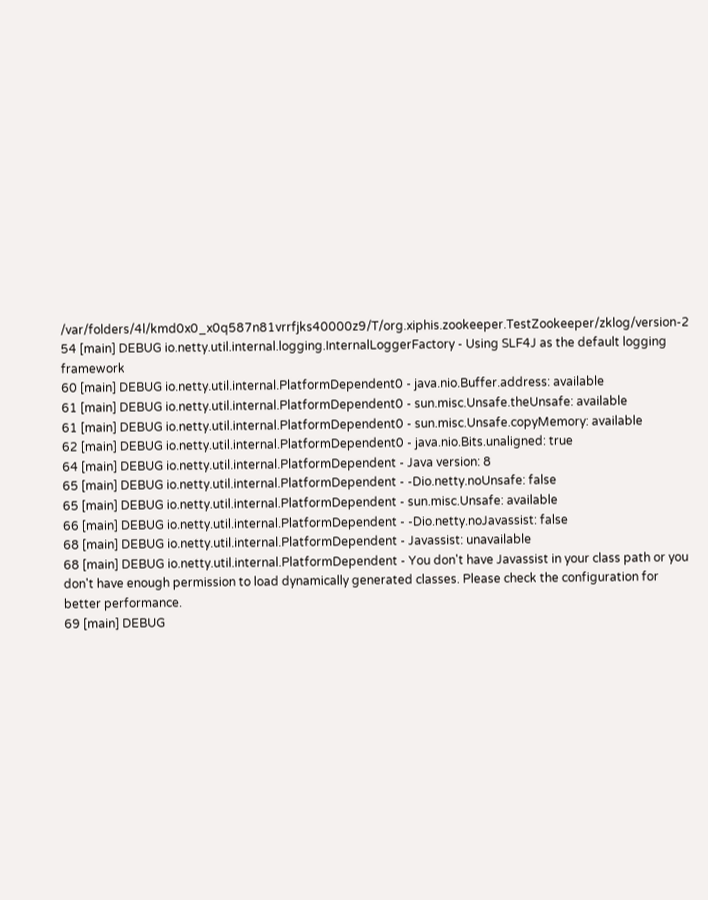/var/folders/4l/kmd0x0_x0q587n81vrrfjks40000z9/T/org.xiphis.zookeeper.TestZookeeper/zklog/version-2
54 [main] DEBUG io.netty.util.internal.logging.InternalLoggerFactory - Using SLF4J as the default logging framework
60 [main] DEBUG io.netty.util.internal.PlatformDependent0 - java.nio.Buffer.address: available
61 [main] DEBUG io.netty.util.internal.PlatformDependent0 - sun.misc.Unsafe.theUnsafe: available
61 [main] DEBUG io.netty.util.internal.PlatformDependent0 - sun.misc.Unsafe.copyMemory: available
62 [main] DEBUG io.netty.util.internal.PlatformDependent0 - java.nio.Bits.unaligned: true
64 [main] DEBUG io.netty.util.internal.PlatformDependent - Java version: 8
65 [main] DEBUG io.netty.util.internal.PlatformDependent - -Dio.netty.noUnsafe: false
65 [main] DEBUG io.netty.util.internal.PlatformDependent - sun.misc.Unsafe: available
66 [main] DEBUG io.netty.util.internal.PlatformDependent - -Dio.netty.noJavassist: false
68 [main] DEBUG io.netty.util.internal.PlatformDependent - Javassist: unavailable
68 [main] DEBUG io.netty.util.internal.PlatformDependent - You don't have Javassist in your class path or you don't have enough permission to load dynamically generated classes. Please check the configuration for better performance.
69 [main] DEBUG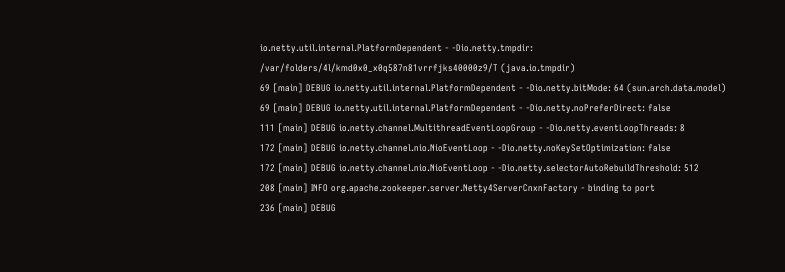io.netty.util.internal.PlatformDependent - -Dio.netty.tmpdir: /var/folders/4l/kmd0x0_x0q587n81vrrfjks40000z9/T (java.io.tmpdir)
69 [main] DEBUG io.netty.util.internal.PlatformDependent - -Dio.netty.bitMode: 64 (sun.arch.data.model)
69 [main] DEBUG io.netty.util.internal.PlatformDependent - -Dio.netty.noPreferDirect: false
111 [main] DEBUG io.netty.channel.MultithreadEventLoopGroup - -Dio.netty.eventLoopThreads: 8
172 [main] DEBUG io.netty.channel.nio.NioEventLoop - -Dio.netty.noKeySetOptimization: false
172 [main] DEBUG io.netty.channel.nio.NioEventLoop - -Dio.netty.selectorAutoRebuildThreshold: 512
208 [main] INFO org.apache.zookeeper.server.Netty4ServerCnxnFactory - binding to port
236 [main] DEBUG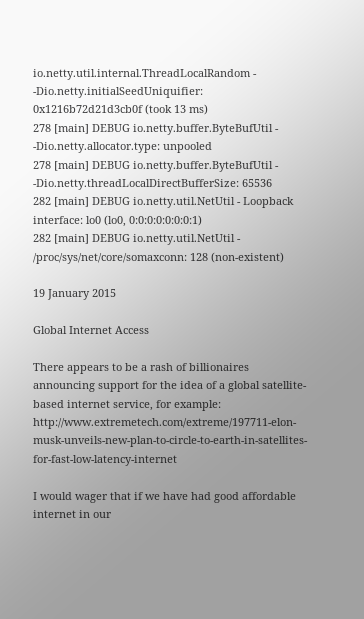io.netty.util.internal.ThreadLocalRandom - -Dio.netty.initialSeedUniquifier: 0x1216b72d21d3cb0f (took 13 ms)
278 [main] DEBUG io.netty.buffer.ByteBufUtil - -Dio.netty.allocator.type: unpooled
278 [main] DEBUG io.netty.buffer.ByteBufUtil - -Dio.netty.threadLocalDirectBufferSize: 65536
282 [main] DEBUG io.netty.util.NetUtil - Loopback interface: lo0 (lo0, 0:0:0:0:0:0:0:1)
282 [main] DEBUG io.netty.util.NetUtil - /proc/sys/net/core/somaxconn: 128 (non-existent)

19 January 2015

Global Internet Access

There appears to be a rash of billionaires announcing support for the idea of a global satellite-based internet service, for example: http://www.extremetech.com/extreme/197711-elon-musk-unveils-new-plan-to-circle-to-earth-in-satellites-for-fast-low-latency-internet

I would wager that if we have had good affordable internet in our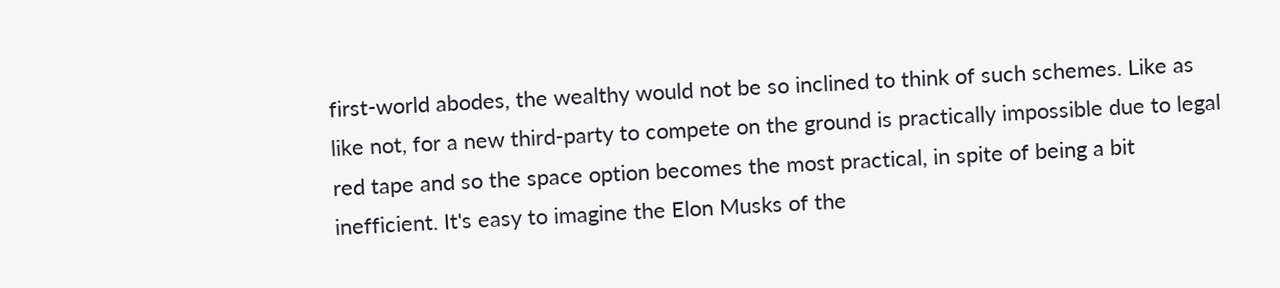first-world abodes, the wealthy would not be so inclined to think of such schemes. Like as like not, for a new third-party to compete on the ground is practically impossible due to legal red tape and so the space option becomes the most practical, in spite of being a bit inefficient. It's easy to imagine the Elon Musks of the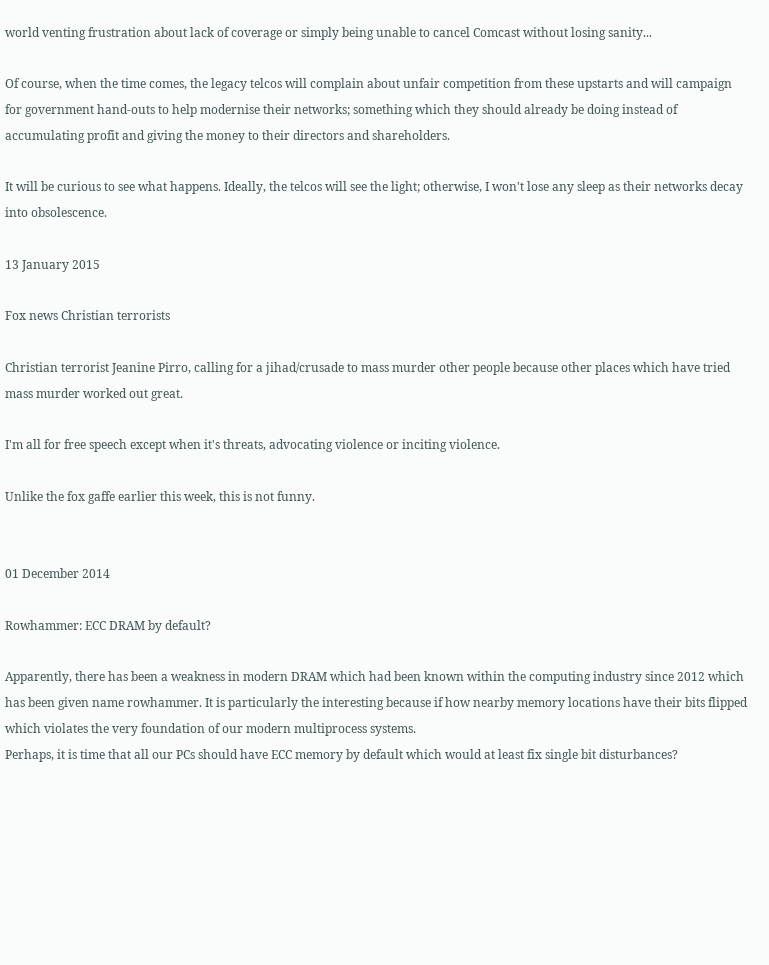world venting frustration about lack of coverage or simply being unable to cancel Comcast without losing sanity...

Of course, when the time comes, the legacy telcos will complain about unfair competition from these upstarts and will campaign for government hand-outs to help modernise their networks; something which they should already be doing instead of accumulating profit and giving the money to their directors and shareholders.

It will be curious to see what happens. Ideally, the telcos will see the light; otherwise, I won't lose any sleep as their networks decay into obsolescence.

13 January 2015

Fox news Christian terrorists

Christian terrorist Jeanine Pirro, calling for a jihad/crusade to mass murder other people because other places which have tried mass murder worked out great.

I'm all for free speech except when it's threats, advocating violence or inciting violence.

Unlike the fox gaffe earlier this week, this is not funny.


01 December 2014

Rowhammer: ECC DRAM by default?

Apparently, there has been a weakness in modern DRAM which had been known within the computing industry since 2012 which has been given name rowhammer. It is particularly the interesting because if how nearby memory locations have their bits flipped which violates the very foundation of our modern multiprocess systems.
Perhaps, it is time that all our PCs should have ECC memory by default which would at least fix single bit disturbances?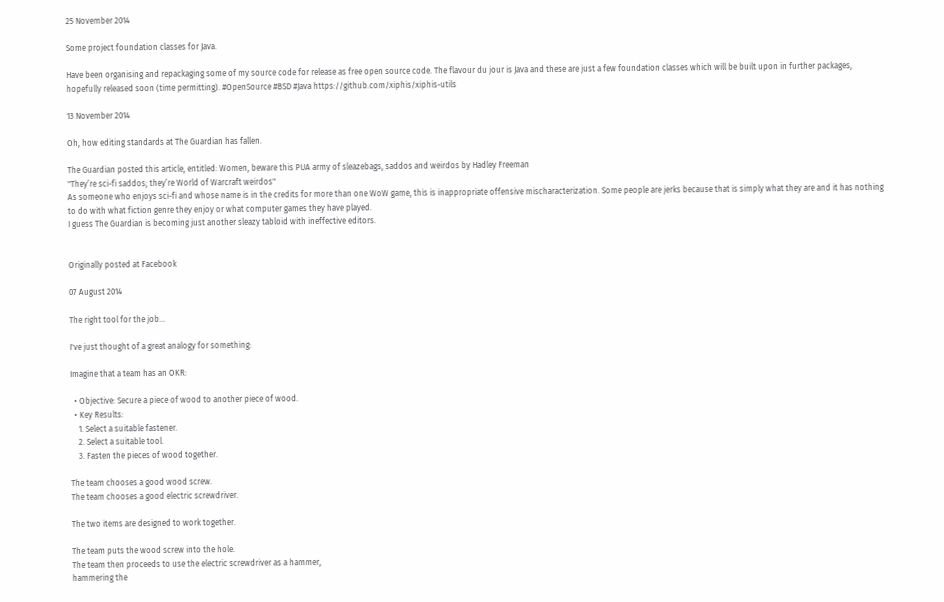25 November 2014

Some project foundation classes for Java.

Have been organising and repackaging some of my source code for release as free open source code. The flavour du jour is Java and these are just a few foundation classes which will be built upon in further packages, hopefully released soon (time permitting). #OpenSource #BSD #Java https://github.com/xiphis/xiphis-utils

13 November 2014

Oh, how editing standards at The Guardian has fallen.

The Guardian posted this article, entitled: Women, beware this PUA army of sleazebags, saddos and weirdos by Hadley Freeman
"They’re sci-fi saddos; they’re World of Warcraft weirdos"
As someone who enjoys sci-fi and whose name is in the credits for more than one WoW game, this is inappropriate offensive mischaracterization. Some people are jerks because that is simply what they are and it has nothing to do with what fiction genre they enjoy or what computer games they have played.
I guess The Guardian is becoming just another sleazy tabloid with ineffective editors.


Originally posted at Facebook

07 August 2014

The right tool for the job...

I've just thought of a great analogy for something:

Imagine that a team has an OKR:

  • Objective: Secure a piece of wood to another piece of wood.
  • Key Results:
    1. Select a suitable fastener.
    2. Select a suitable tool.
    3. Fasten the pieces of wood together.

The team chooses a good wood screw.
The team chooses a good electric screwdriver.

The two items are designed to work together.

The team puts the wood screw into the hole.
The team then proceeds to use the electric screwdriver as a hammer,
hammering the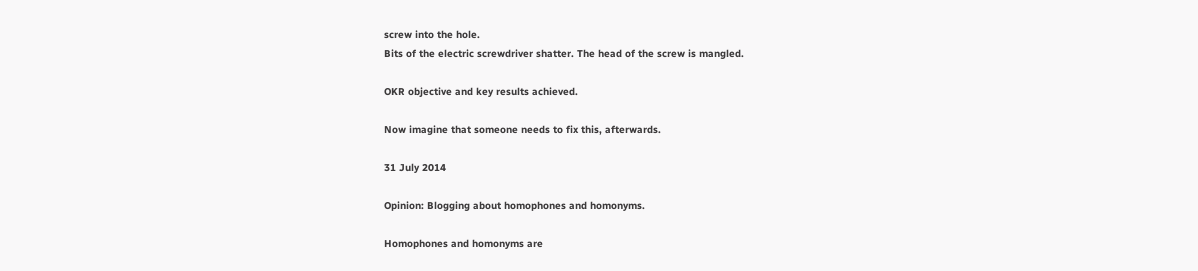screw into the hole.
Bits of the electric screwdriver shatter. The head of the screw is mangled.

OKR objective and key results achieved.

Now imagine that someone needs to fix this, afterwards.

31 July 2014

Opinion: Blogging about homophones and homonyms.

Homophones and homonyms are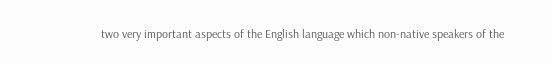two very important aspects of the English language which non-native speakers of the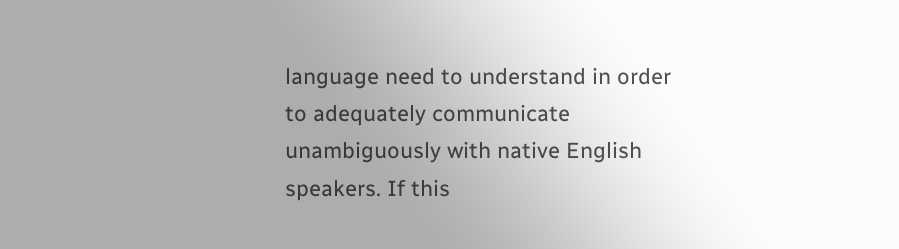language need to understand in order to adequately communicate unambiguously with native English speakers. If this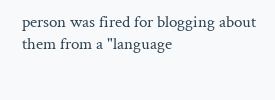person was fired for blogging about them from a "language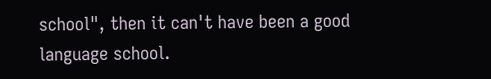school", then it can't have been a good language school.